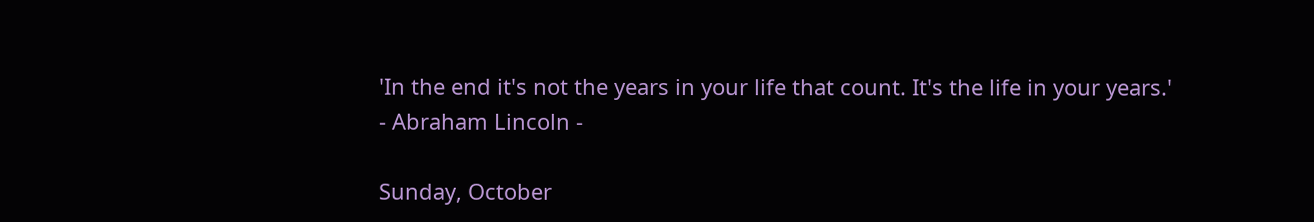'In the end it's not the years in your life that count. It's the life in your years.'
- Abraham Lincoln -

Sunday, October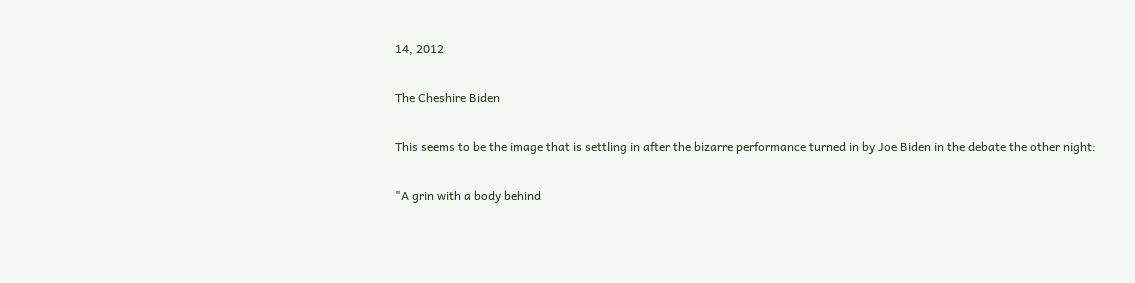14, 2012

The Cheshire Biden

This seems to be the image that is settling in after the bizarre performance turned in by Joe Biden in the debate the other night:

"A grin with a body behind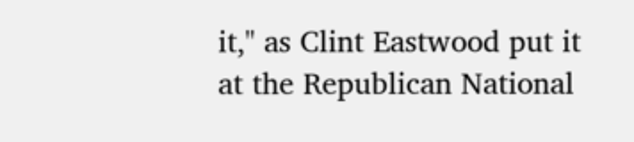it," as Clint Eastwood put it at the Republican National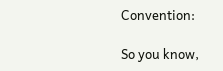Convention:

So you know,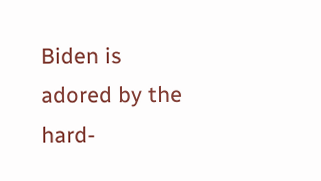Biden is adored by the hard-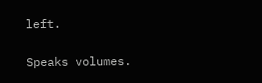left.

Speaks volumes.